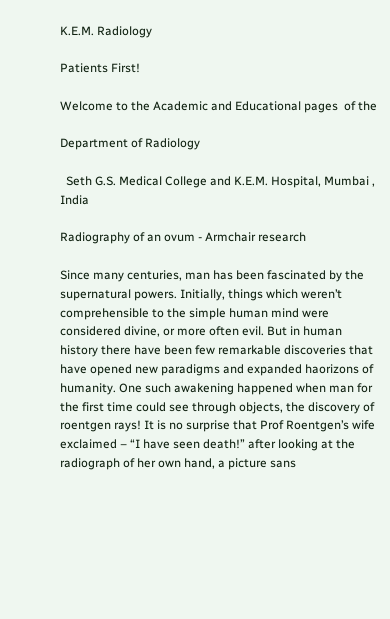K.E.M. Radiology

Patients First!

Welcome to the Academic and Educational pages  of the

Department of Radiology

  Seth G.S. Medical College and K.E.M. Hospital, Mumbai , India

Radiography of an ovum - Armchair research

Since many centuries, man has been fascinated by the supernatural powers. Initially, things which weren’t comprehensible to the simple human mind were considered divine, or more often evil. But in human history there have been few remarkable discoveries that have opened new paradigms and expanded haorizons of humanity. One such awakening happened when man for the first time could see through objects, the discovery of roentgen rays! It is no surprise that Prof Roentgen’s wife exclaimed – “I have seen death!” after looking at the radiograph of her own hand, a picture sans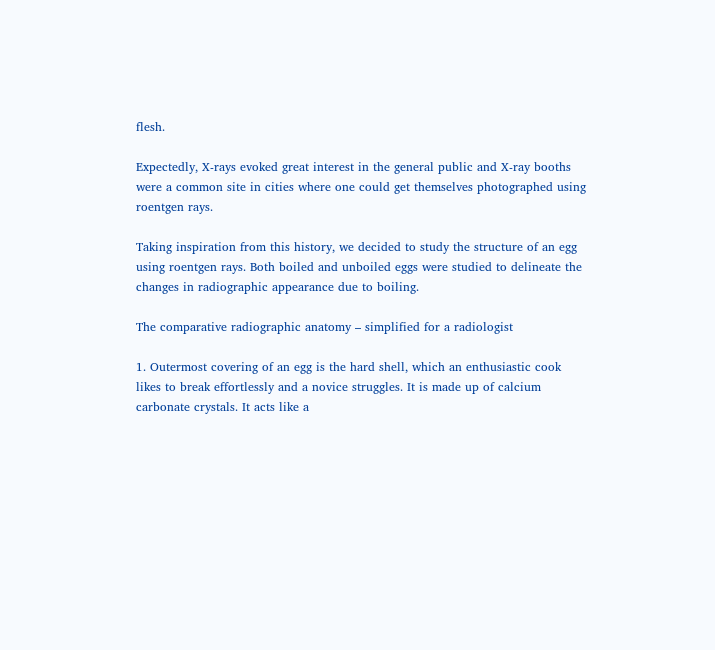flesh.

Expectedly, X-rays evoked great interest in the general public and X-ray booths were a common site in cities where one could get themselves photographed using roentgen rays.

Taking inspiration from this history, we decided to study the structure of an egg using roentgen rays. Both boiled and unboiled eggs were studied to delineate the changes in radiographic appearance due to boiling.

The comparative radiographic anatomy – simplified for a radiologist

1. Outermost covering of an egg is the hard shell, which an enthusiastic cook likes to break effortlessly and a novice struggles. It is made up of calcium carbonate crystals. It acts like a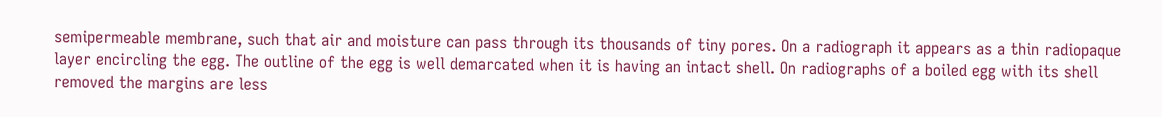semipermeable membrane, such that air and moisture can pass through its thousands of tiny pores. On a radiograph it appears as a thin radiopaque layer encircling the egg. The outline of the egg is well demarcated when it is having an intact shell. On radiographs of a boiled egg with its shell removed the margins are less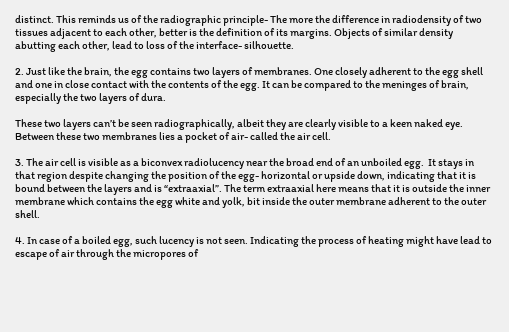distinct. This reminds us of the radiographic principle- The more the difference in radiodensity of two tissues adjacent to each other, better is the definition of its margins. Objects of similar density abutting each other, lead to loss of the interface- silhouette.

2. Just like the brain, the egg contains two layers of membranes. One closely adherent to the egg shell and one in close contact with the contents of the egg. It can be compared to the meninges of brain, especially the two layers of dura.

These two layers can’t be seen radiographically, albeit they are clearly visible to a keen naked eye. Between these two membranes lies a pocket of air- called the air cell.

3. The air cell is visible as a biconvex radiolucency near the broad end of an unboiled egg.  It stays in that region despite changing the position of the egg- horizontal or upside down, indicating that it is bound between the layers and is “extraaxial”. The term extraaxial here means that it is outside the inner membrane which contains the egg white and yolk, bit inside the outer membrane adherent to the outer shell.

4. In case of a boiled egg, such lucency is not seen. Indicating the process of heating might have lead to escape of air through the micropores of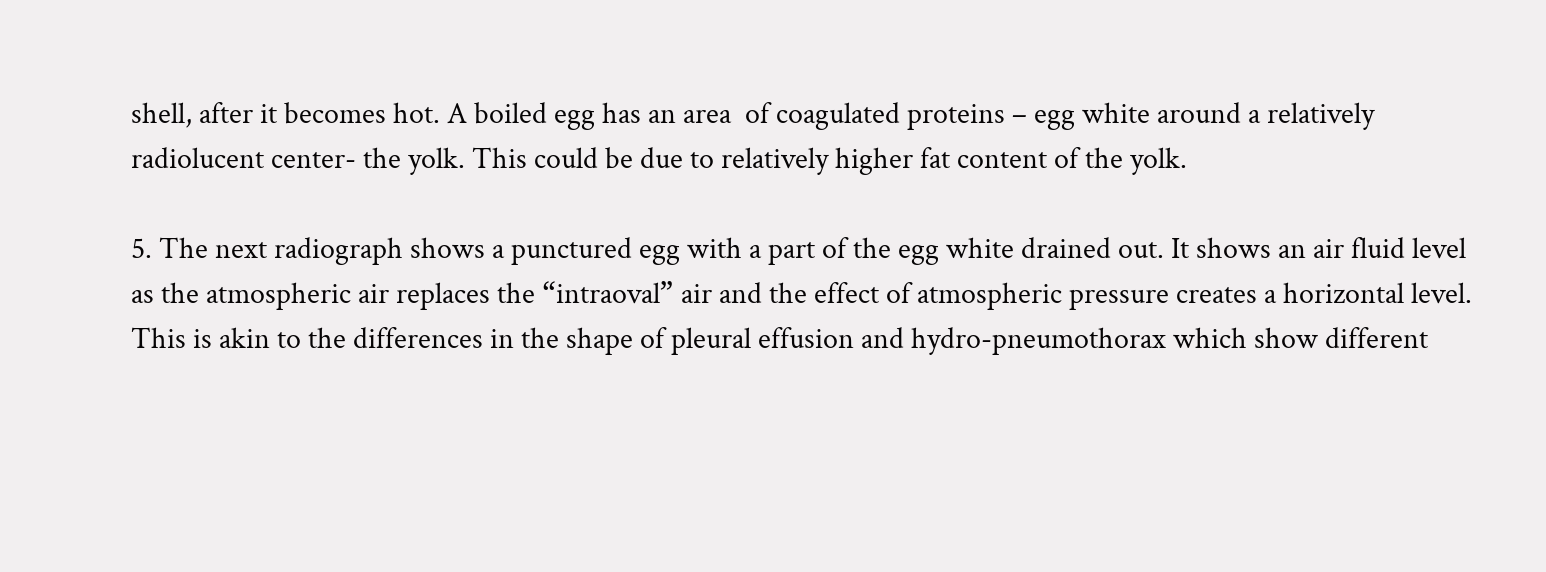shell, after it becomes hot. A boiled egg has an area  of coagulated proteins – egg white around a relatively radiolucent center- the yolk. This could be due to relatively higher fat content of the yolk.

5. The next radiograph shows a punctured egg with a part of the egg white drained out. It shows an air fluid level as the atmospheric air replaces the “intraoval” air and the effect of atmospheric pressure creates a horizontal level. This is akin to the differences in the shape of pleural effusion and hydro-pneumothorax which show different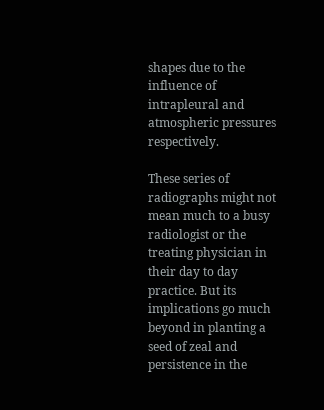shapes due to the influence of intrapleural and atmospheric pressures respectively.

These series of radiographs might not mean much to a busy radiologist or the treating physician in their day to day practice. But its implications go much beyond in planting a seed of zeal and persistence in the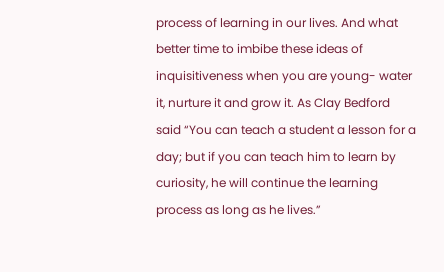process of learning in our lives. And what better time to imbibe these ideas of inquisitiveness when you are young- water it, nurture it and grow it. As Clay Bedford said “You can teach a student a lesson for a day; but if you can teach him to learn by curiosity, he will continue the learning process as long as he lives.”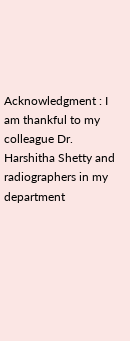Acknowledgment : I am thankful to my colleague Dr. Harshitha Shetty and radiographers in my department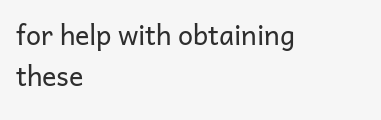for help with obtaining these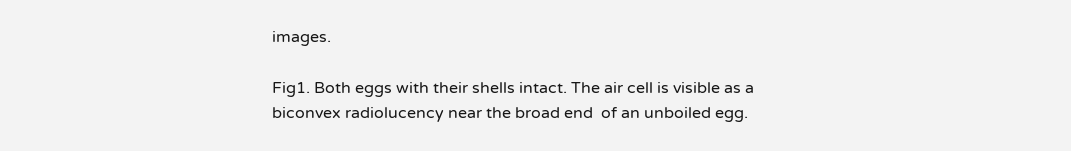images.

Fig1. Both eggs with their shells intact. The air cell is visible as a biconvex radiolucency near the broad end  of an unboiled egg.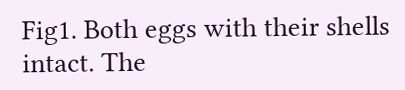Fig1. Both eggs with their shells intact. The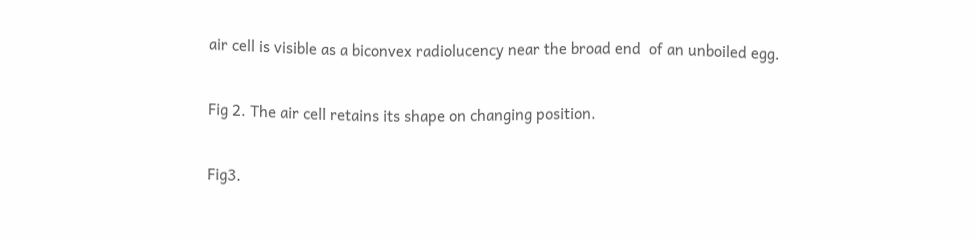air cell is visible as a biconvex radiolucency near the broad end  of an unboiled egg.

Fig 2. The air cell retains its shape on changing position.

Fig3.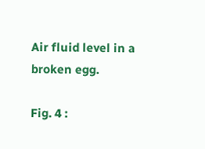Air fluid level in a broken egg.

Fig. 4 :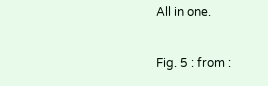All in one.

Fig. 5 : from :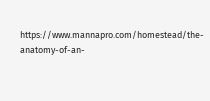https://www.mannapro.com/homestead/the-anatomy-of-an-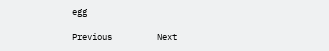egg

Previous         Next